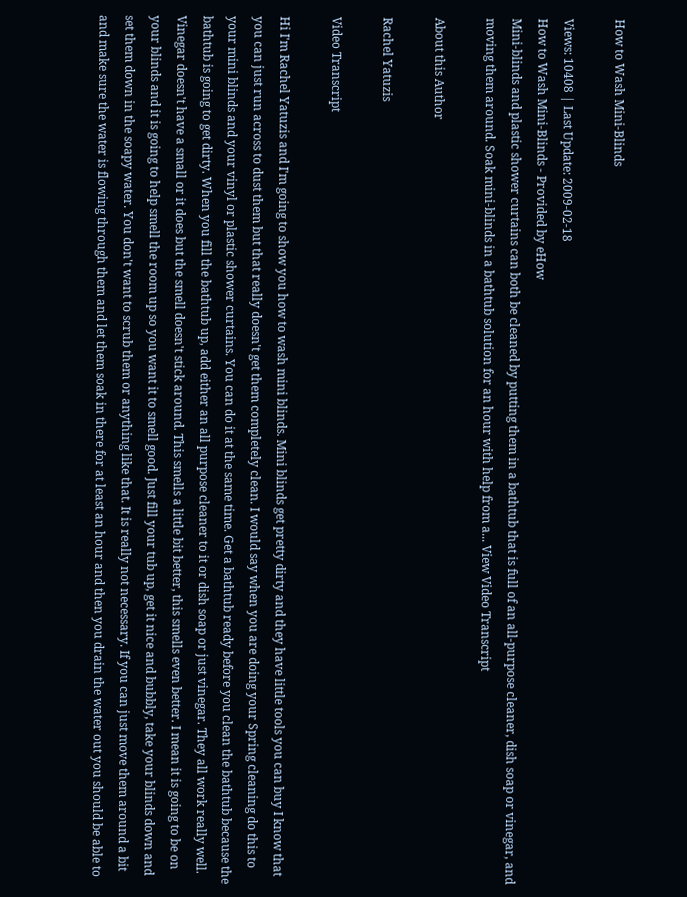How to Wash Mini-Blinds

Views: 10408 | Last Update: 2009-02-18
How to Wash Mini-Blinds - Provided by eHow
Mini-blinds and plastic shower curtains can both be cleaned by putting them in a bathtub that is full of an all-purpose cleaner, dish soap or vinegar, and moving them around. Soak mini-blinds in a bathtub solution for an hour with help from a... View Video Transcript

About this Author

Rachel Yatuzis

Video Transcript

Hi I'm Rachel Yatuzis and I'm going to show you how to wash mini blinds. Mini blinds get pretty dirty and they have little tools you can buy I know that you can just run across to dust them but that really doesn't get them completely clean. I would say when you are doing your Spring cleaning do this to your mini blinds and your vinyl or plastic shower curtains. You can do it at the same time. Get a bathtub ready before you clean the bathtub because the bathtub is going to get dirty. When you fill the bathtub up, add either an all purpose cleaner to it or dish soap or just vinegar. They all work really well. Vinegar doesn't have a small or it does but the smell doesn't stick around. This smells a little bit better, this smells even better. I mean it is going to be on your blinds and it is going to help smell the room up so you want it to smell good. Just fill your tub up, get it nice and bubbly, take your blinds down and set them down in the soapy water. You don't want to scrub them or anything like that. It is really not necessary. If you can just move them around a bit and make sure the water is flowing through them and let them soak in there for at least an hour and then you drain the water out you should be able to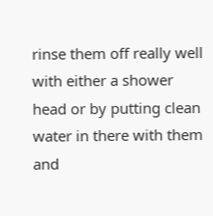rinse them off really well with either a shower head or by putting clean water in there with them and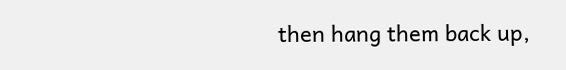then hang them back up,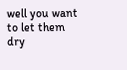well you want to let them dry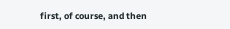first, of course, and then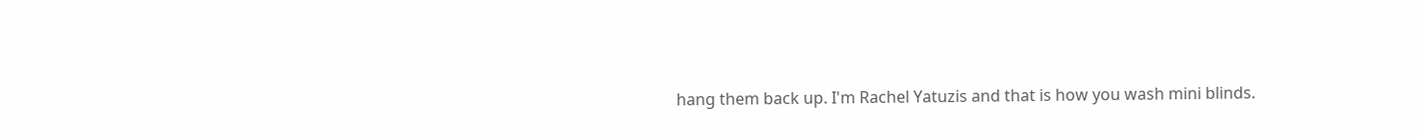hang them back up. I'm Rachel Yatuzis and that is how you wash mini blinds.